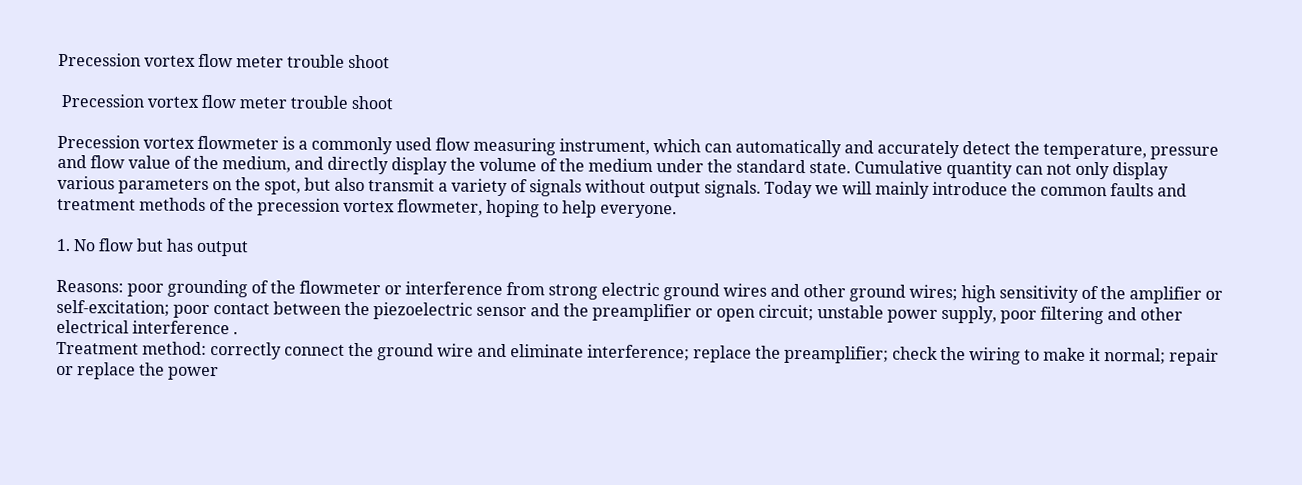Precession vortex flow meter trouble shoot

 Precession vortex flow meter trouble shoot

Precession vortex flowmeter is a commonly used flow measuring instrument, which can automatically and accurately detect the temperature, pressure and flow value of the medium, and directly display the volume of the medium under the standard state. Cumulative quantity can not only display various parameters on the spot, but also transmit a variety of signals without output signals. Today we will mainly introduce the common faults and treatment methods of the precession vortex flowmeter, hoping to help everyone.

1. No flow but has output

Reasons: poor grounding of the flowmeter or interference from strong electric ground wires and other ground wires; high sensitivity of the amplifier or self-excitation; poor contact between the piezoelectric sensor and the preamplifier or open circuit; unstable power supply, poor filtering and other electrical interference .
Treatment method: correctly connect the ground wire and eliminate interference; replace the preamplifier; check the wiring to make it normal; repair or replace the power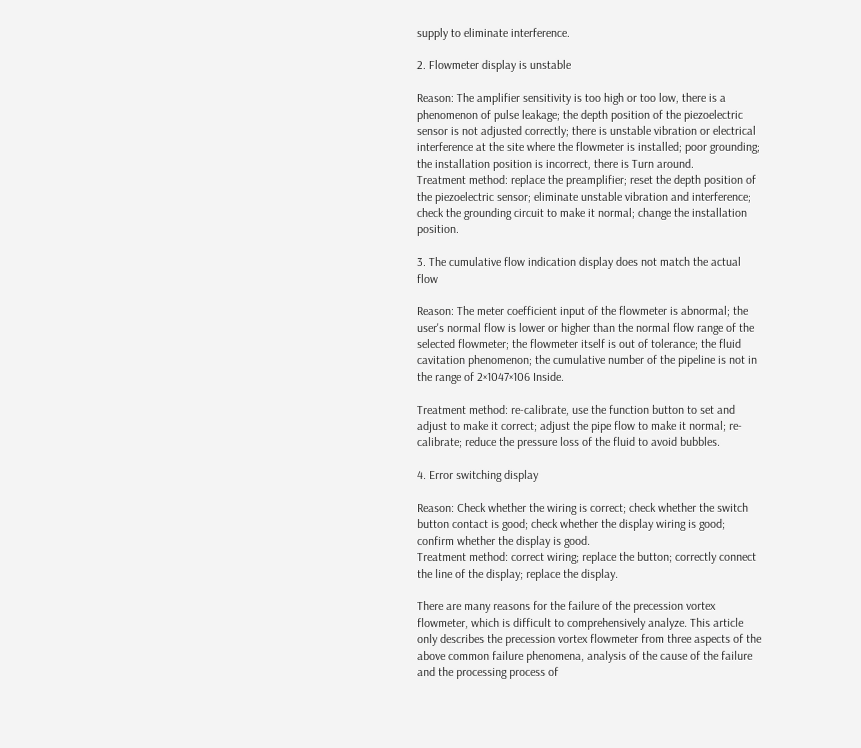supply to eliminate interference.

2. Flowmeter display is unstable

Reason: The amplifier sensitivity is too high or too low, there is a phenomenon of pulse leakage; the depth position of the piezoelectric sensor is not adjusted correctly; there is unstable vibration or electrical interference at the site where the flowmeter is installed; poor grounding; the installation position is incorrect, there is Turn around.
Treatment method: replace the preamplifier; reset the depth position of the piezoelectric sensor; eliminate unstable vibration and interference; check the grounding circuit to make it normal; change the installation position.

3. The cumulative flow indication display does not match the actual flow

Reason: The meter coefficient input of the flowmeter is abnormal; the user's normal flow is lower or higher than the normal flow range of the selected flowmeter; the flowmeter itself is out of tolerance; the fluid cavitation phenomenon; the cumulative number of the pipeline is not in the range of 2×1047×106 Inside.

Treatment method: re-calibrate, use the function button to set and adjust to make it correct; adjust the pipe flow to make it normal; re-calibrate; reduce the pressure loss of the fluid to avoid bubbles.

4. Error switching display

Reason: Check whether the wiring is correct; check whether the switch button contact is good; check whether the display wiring is good; confirm whether the display is good.
Treatment method: correct wiring; replace the button; correctly connect the line of the display; replace the display.

There are many reasons for the failure of the precession vortex flowmeter, which is difficult to comprehensively analyze. This article only describes the precession vortex flowmeter from three aspects of the above common failure phenomena, analysis of the cause of the failure and the processing process of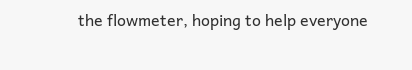the flowmeter, hoping to help everyone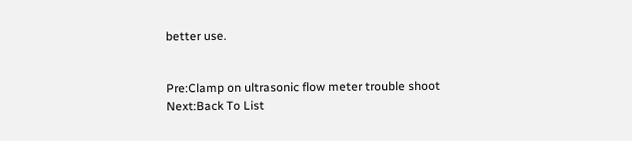better use.


Pre:Clamp on ultrasonic flow meter trouble shoot
Next:Back To List